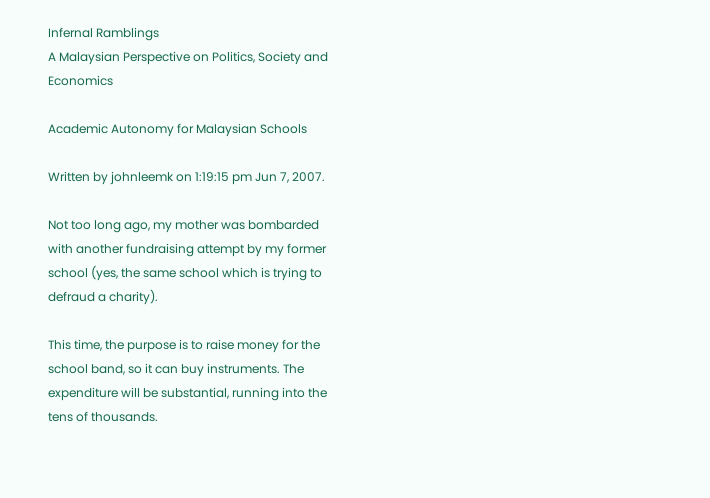Infernal Ramblings
A Malaysian Perspective on Politics, Society and Economics

Academic Autonomy for Malaysian Schools

Written by johnleemk on 1:19:15 pm Jun 7, 2007.

Not too long ago, my mother was bombarded with another fundraising attempt by my former school (yes, the same school which is trying to defraud a charity).

This time, the purpose is to raise money for the school band, so it can buy instruments. The expenditure will be substantial, running into the tens of thousands.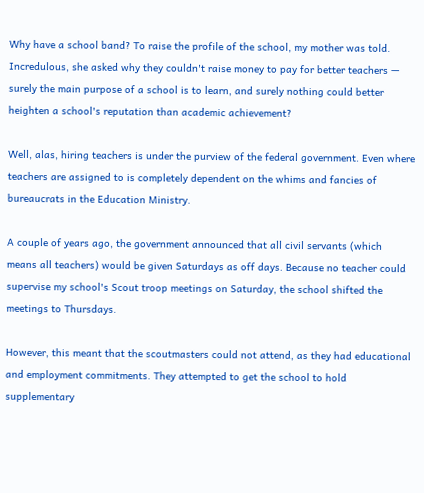Why have a school band? To raise the profile of the school, my mother was told. Incredulous, she asked why they couldn't raise money to pay for better teachers — surely the main purpose of a school is to learn, and surely nothing could better heighten a school's reputation than academic achievement?

Well, alas, hiring teachers is under the purview of the federal government. Even where teachers are assigned to is completely dependent on the whims and fancies of bureaucrats in the Education Ministry.

A couple of years ago, the government announced that all civil servants (which means all teachers) would be given Saturdays as off days. Because no teacher could supervise my school's Scout troop meetings on Saturday, the school shifted the meetings to Thursdays.

However, this meant that the scoutmasters could not attend, as they had educational and employment commitments. They attempted to get the school to hold supplementary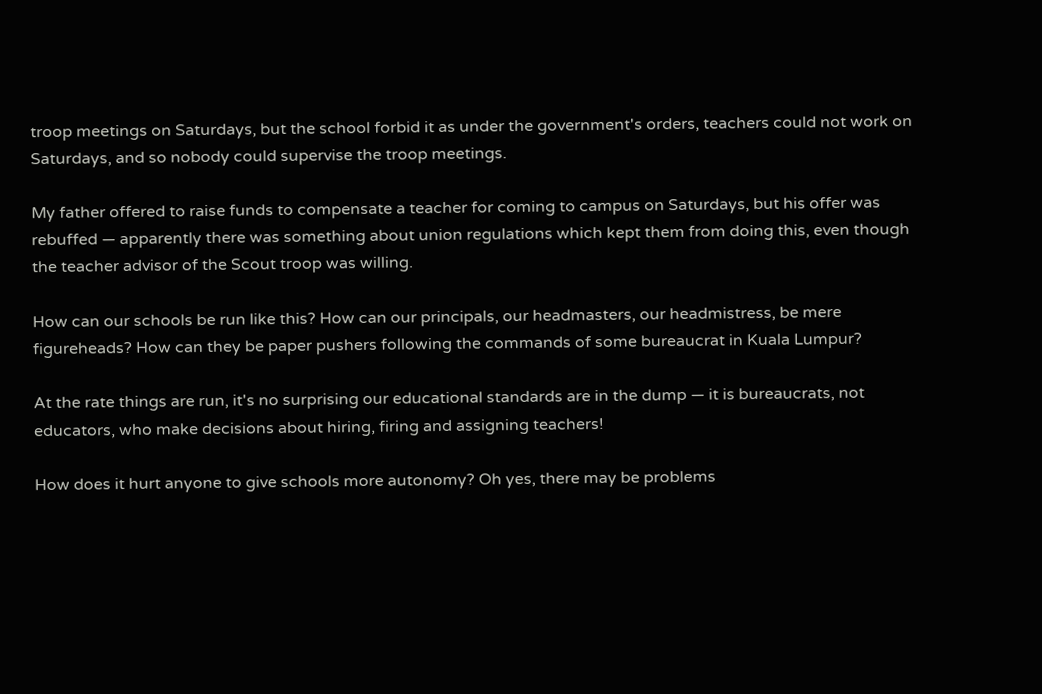troop meetings on Saturdays, but the school forbid it as under the government's orders, teachers could not work on Saturdays, and so nobody could supervise the troop meetings.

My father offered to raise funds to compensate a teacher for coming to campus on Saturdays, but his offer was rebuffed — apparently there was something about union regulations which kept them from doing this, even though the teacher advisor of the Scout troop was willing.

How can our schools be run like this? How can our principals, our headmasters, our headmistress, be mere figureheads? How can they be paper pushers following the commands of some bureaucrat in Kuala Lumpur?

At the rate things are run, it's no surprising our educational standards are in the dump — it is bureaucrats, not educators, who make decisions about hiring, firing and assigning teachers!

How does it hurt anyone to give schools more autonomy? Oh yes, there may be problems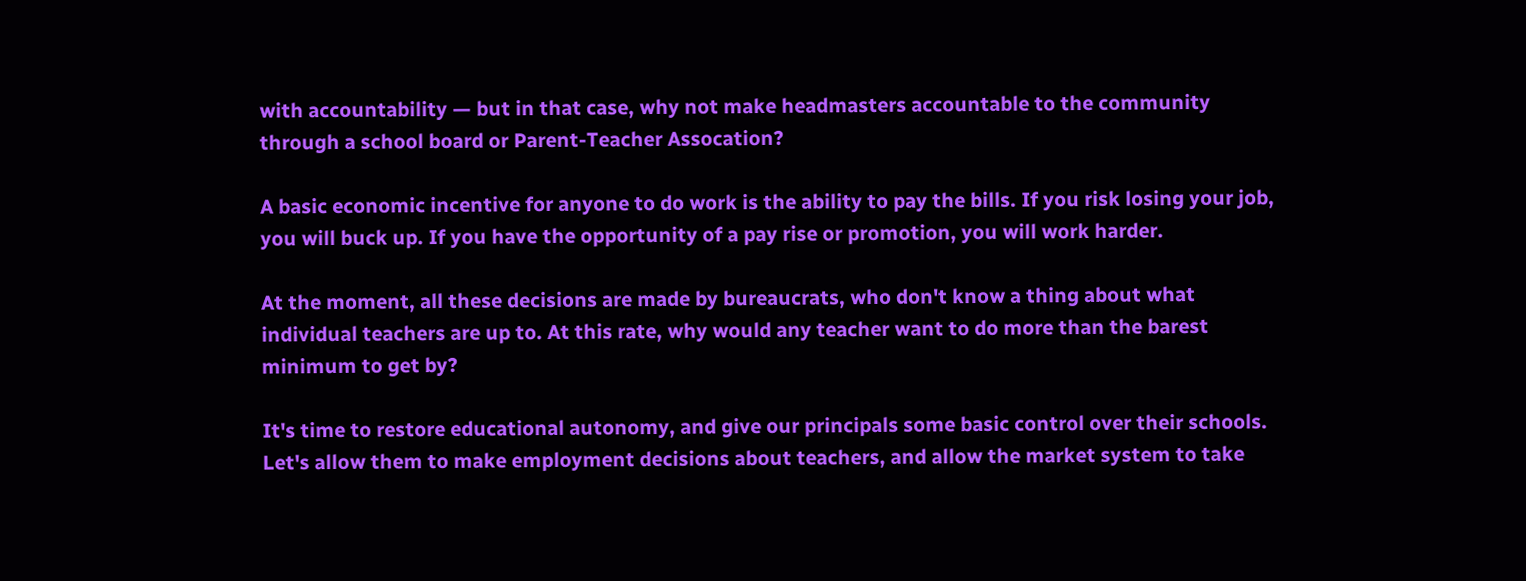with accountability — but in that case, why not make headmasters accountable to the community through a school board or Parent-Teacher Assocation?

A basic economic incentive for anyone to do work is the ability to pay the bills. If you risk losing your job, you will buck up. If you have the opportunity of a pay rise or promotion, you will work harder.

At the moment, all these decisions are made by bureaucrats, who don't know a thing about what individual teachers are up to. At this rate, why would any teacher want to do more than the barest minimum to get by?

It's time to restore educational autonomy, and give our principals some basic control over their schools. Let's allow them to make employment decisions about teachers, and allow the market system to take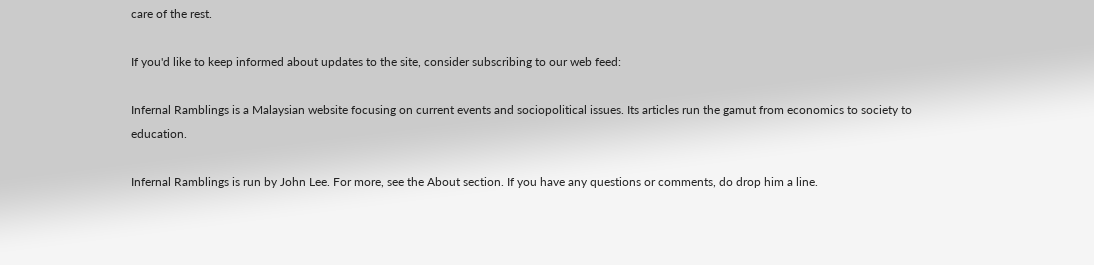care of the rest.

If you'd like to keep informed about updates to the site, consider subscribing to our web feed:

Infernal Ramblings is a Malaysian website focusing on current events and sociopolitical issues. Its articles run the gamut from economics to society to education.

Infernal Ramblings is run by John Lee. For more, see the About section. If you have any questions or comments, do drop him a line.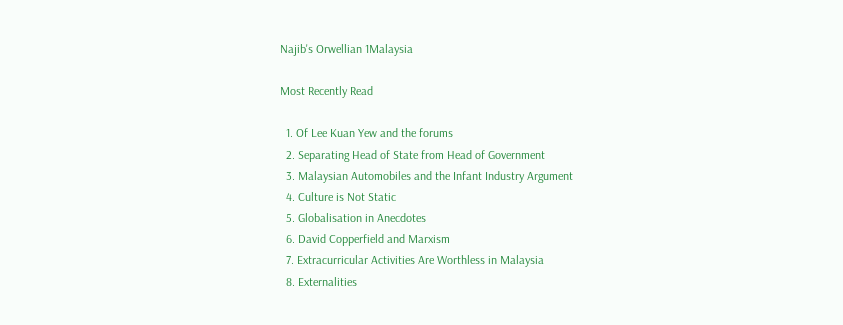Najib's Orwellian 1Malaysia

Most Recently Read

  1. Of Lee Kuan Yew and the forums
  2. Separating Head of State from Head of Government
  3. Malaysian Automobiles and the Infant Industry Argument
  4. Culture is Not Static
  5. Globalisation in Anecdotes
  6. David Copperfield and Marxism
  7. Extracurricular Activities Are Worthless in Malaysia
  8. Externalities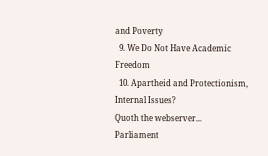and Poverty
  9. We Do Not Have Academic Freedom
  10. Apartheid and Protectionism, Internal Issues?
Quoth the webserver...
Parliament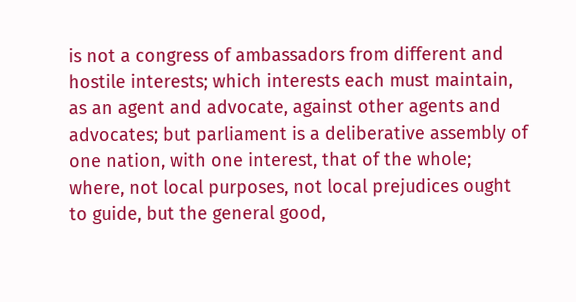is not a congress of ambassadors from different and hostile interests; which interests each must maintain, as an agent and advocate, against other agents and advocates; but parliament is a deliberative assembly of one nation, with one interest, that of the whole; where, not local purposes, not local prejudices ought to guide, but the general good,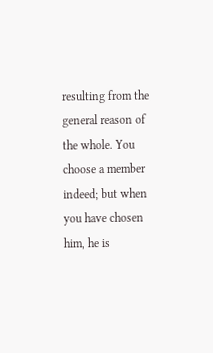resulting from the general reason of the whole. You choose a member indeed; but when you have chosen him, he is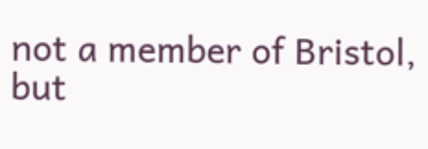not a member of Bristol, but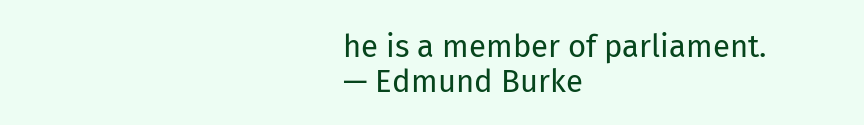he is a member of parliament.
— Edmund Burke